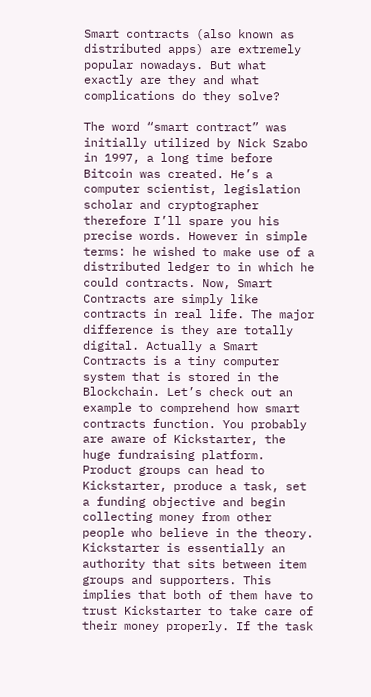Smart contracts (also known as distributed apps) are extremely popular nowadays. But what exactly are they and what complications do they solve?

The word “smart contract” was initially utilized by Nick Szabo in 1997, a long time before Bitcoin was created. He’s a computer scientist, legislation scholar and cryptographer therefore I’ll spare you his precise words. However in simple terms: he wished to make use of a distributed ledger to in which he could contracts. Now, Smart Contracts are simply like contracts in real life. The major difference is they are totally digital. Actually a Smart Contracts is a tiny computer system that is stored in the Blockchain. Let’s check out an example to comprehend how smart contracts function. You probably are aware of Kickstarter, the huge fundraising platform. Product groups can head to Kickstarter, produce a task, set a funding objective and begin collecting money from other people who believe in the theory. Kickstarter is essentially an authority that sits between item groups and supporters. This implies that both of them have to trust Kickstarter to take care of their money properly. If the task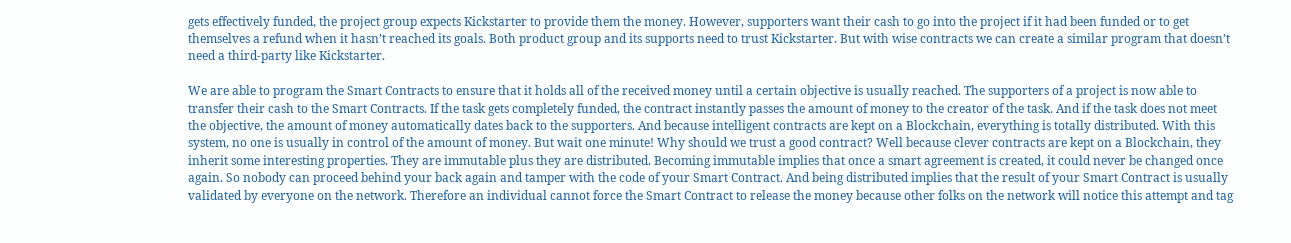gets effectively funded, the project group expects Kickstarter to provide them the money. However, supporters want their cash to go into the project if it had been funded or to get themselves a refund when it hasn’t reached its goals. Both product group and its supports need to trust Kickstarter. But with wise contracts we can create a similar program that doesn’t need a third-party like Kickstarter.

We are able to program the Smart Contracts to ensure that it holds all of the received money until a certain objective is usually reached. The supporters of a project is now able to transfer their cash to the Smart Contracts. If the task gets completely funded, the contract instantly passes the amount of money to the creator of the task. And if the task does not meet the objective, the amount of money automatically dates back to the supporters. And because intelligent contracts are kept on a Blockchain, everything is totally distributed. With this system, no one is usually in control of the amount of money. But wait one minute! Why should we trust a good contract? Well because clever contracts are kept on a Blockchain, they inherit some interesting properties. They are immutable plus they are distributed. Becoming immutable implies that once a smart agreement is created, it could never be changed once again. So nobody can proceed behind your back again and tamper with the code of your Smart Contract. And being distributed implies that the result of your Smart Contract is usually validated by everyone on the network. Therefore an individual cannot force the Smart Contract to release the money because other folks on the network will notice this attempt and tag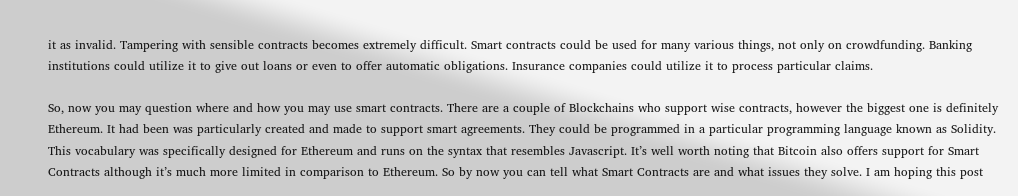it as invalid. Tampering with sensible contracts becomes extremely difficult. Smart contracts could be used for many various things, not only on crowdfunding. Banking institutions could utilize it to give out loans or even to offer automatic obligations. Insurance companies could utilize it to process particular claims.

So, now you may question where and how you may use smart contracts. There are a couple of Blockchains who support wise contracts, however the biggest one is definitely Ethereum. It had been was particularly created and made to support smart agreements. They could be programmed in a particular programming language known as Solidity. This vocabulary was specifically designed for Ethereum and runs on the syntax that resembles Javascript. It’s well worth noting that Bitcoin also offers support for Smart Contracts although it’s much more limited in comparison to Ethereum. So by now you can tell what Smart Contracts are and what issues they solve. I am hoping this post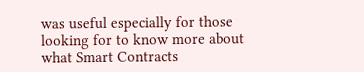was useful especially for those looking for to know more about what Smart Contracts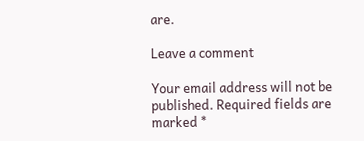are.

Leave a comment

Your email address will not be published. Required fields are marked *